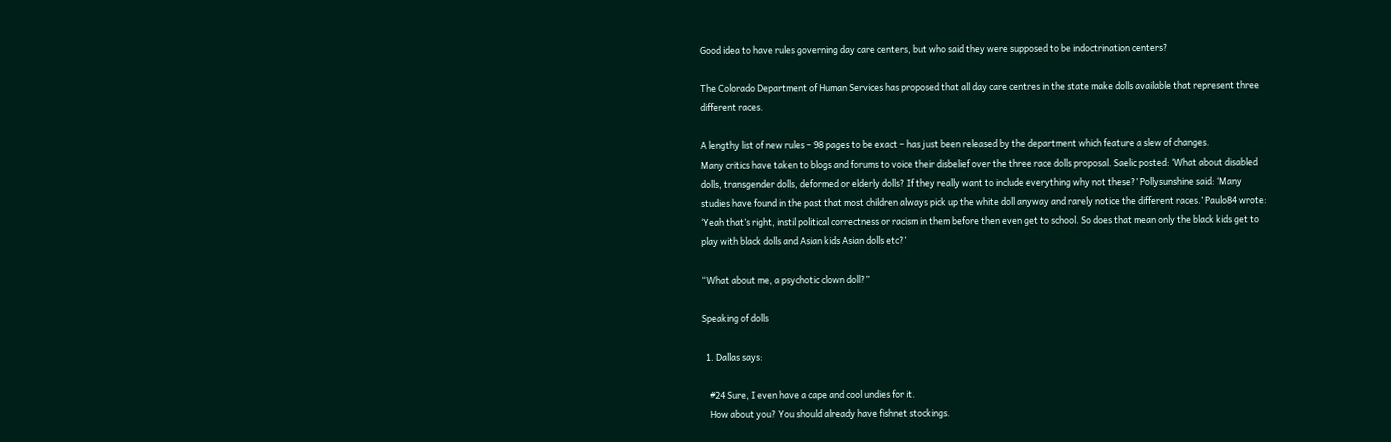Good idea to have rules governing day care centers, but who said they were supposed to be indoctrination centers?

The Colorado Department of Human Services has proposed that all day care centres in the state make dolls available that represent three different races.

A lengthy list of new rules – 98 pages to be exact – has just been released by the department which feature a slew of changes.
Many critics have taken to blogs and forums to voice their disbelief over the three race dolls proposal. Saelic posted: ‘What about disabled dolls, transgender dolls, deformed or elderly dolls? If they really want to include everything why not these?’ Pollysunshine said: ‘Many studies have found in the past that most children always pick up the white doll anyway and rarely notice the different races.’ Paulo84 wrote: ‘Yeah that’s right, instil political correctness or racism in them before then even get to school. So does that mean only the black kids get to play with black dolls and Asian kids Asian dolls etc?’

“What about me, a psychotic clown doll?”

Speaking of dolls

  1. Dallas says:

    #24 Sure, I even have a cape and cool undies for it.
    How about you? You should already have fishnet stockings.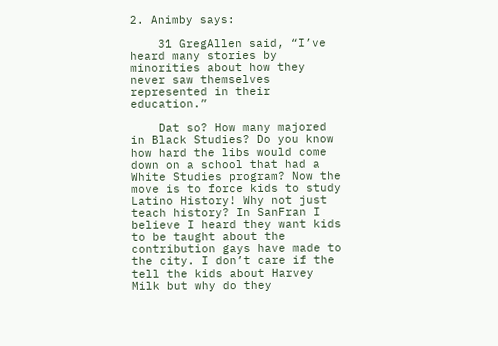2. Animby says:

    31 GregAllen said, “I’ve heard many stories by minorities about how they never saw themselves represented in their education.”

    Dat so? How many majored in Black Studies? Do you know how hard the libs would come down on a school that had a White Studies program? Now the move is to force kids to study Latino History! Why not just teach history? In SanFran I believe I heard they want kids to be taught about the contribution gays have made to the city. I don’t care if the tell the kids about Harvey Milk but why do they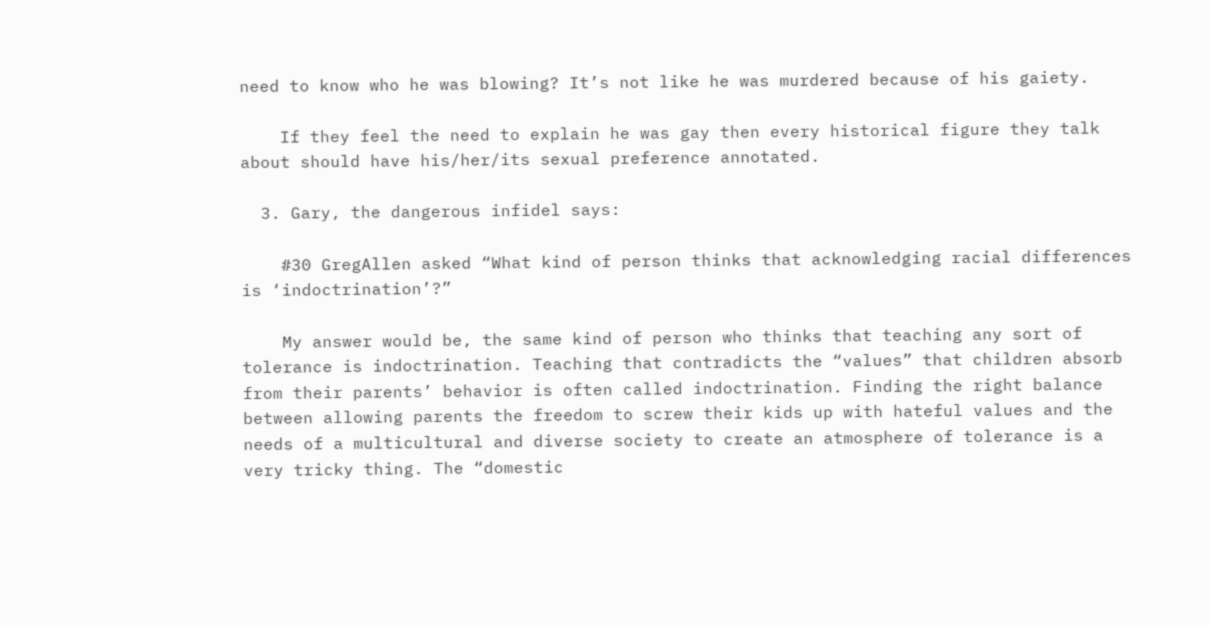need to know who he was blowing? It’s not like he was murdered because of his gaiety.

    If they feel the need to explain he was gay then every historical figure they talk about should have his/her/its sexual preference annotated.

  3. Gary, the dangerous infidel says:

    #30 GregAllen asked “What kind of person thinks that acknowledging racial differences is ‘indoctrination’?”

    My answer would be, the same kind of person who thinks that teaching any sort of tolerance is indoctrination. Teaching that contradicts the “values” that children absorb from their parents’ behavior is often called indoctrination. Finding the right balance between allowing parents the freedom to screw their kids up with hateful values and the needs of a multicultural and diverse society to create an atmosphere of tolerance is a very tricky thing. The “domestic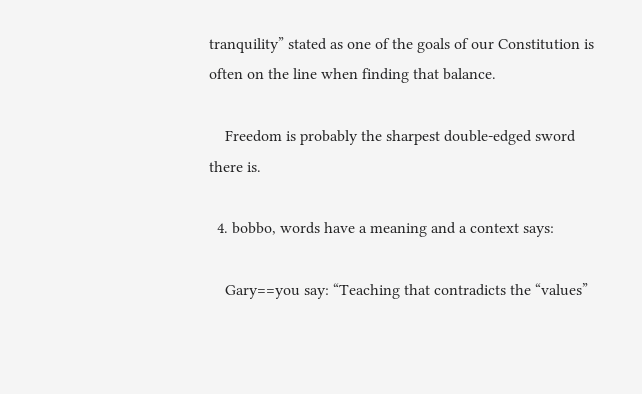tranquility” stated as one of the goals of our Constitution is often on the line when finding that balance.

    Freedom is probably the sharpest double-edged sword there is.

  4. bobbo, words have a meaning and a context says:

    Gary==you say: “Teaching that contradicts the “values”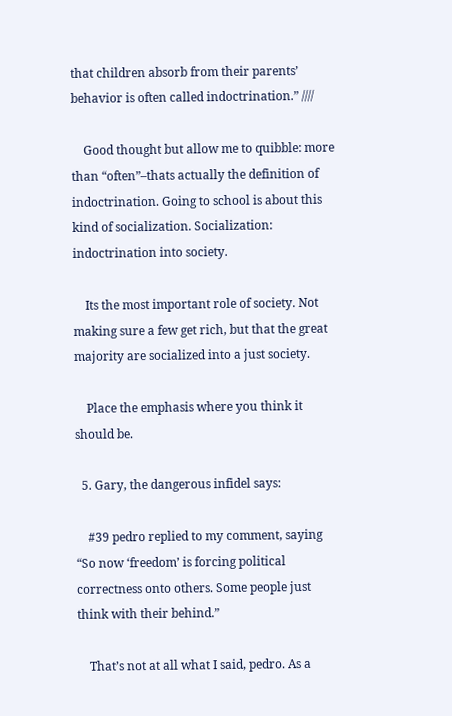that children absorb from their parents’ behavior is often called indoctrination.” ////

    Good thought but allow me to quibble: more than “often”–thats actually the definition of indoctrination. Going to school is about this kind of socialization. Socialization: indoctrination into society.

    Its the most important role of society. Not making sure a few get rich, but that the great majority are socialized into a just society.

    Place the emphasis where you think it should be.

  5. Gary, the dangerous infidel says:

    #39 pedro replied to my comment, saying “So now ‘freedom’ is forcing political correctness onto others. Some people just think with their behind.”

    That’s not at all what I said, pedro. As a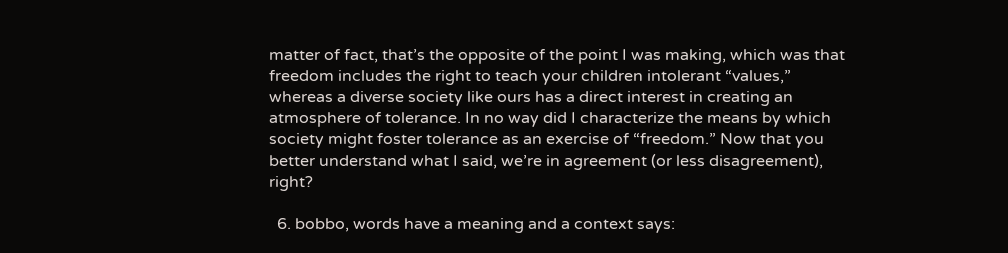matter of fact, that’s the opposite of the point I was making, which was that freedom includes the right to teach your children intolerant “values,” whereas a diverse society like ours has a direct interest in creating an atmosphere of tolerance. In no way did I characterize the means by which society might foster tolerance as an exercise of “freedom.” Now that you better understand what I said, we’re in agreement (or less disagreement), right?

  6. bobbo, words have a meaning and a context says: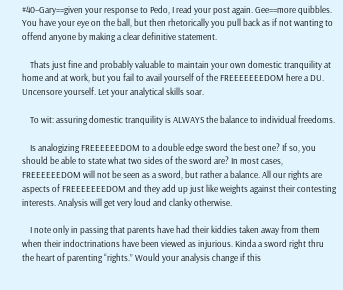#40–Gary==given your response to Pedo, I read your post again. Gee==more quibbles. You have your eye on the ball, but then rhetorically you pull back as if not wanting to offend anyone by making a clear definitive statement.

    Thats just fine and probably valuable to maintain your own domestic tranquility at home and at work, but you fail to avail yourself of the FREEEEEEEDOM here a DU. Uncensore yourself. Let your analytical skills soar.

    To wit: assuring domestic tranquility is ALWAYS the balance to individual freedoms.

    Is analogizing FREEEEEEDOM to a double edge sword the best one? If so, you should be able to state what two sides of the sword are? In most cases, FREEEEEEDOM will not be seen as a sword, but rather a balance. All our rights are aspects of FREEEEEEEDOM and they add up just like weights against their contesting interests. Analysis will get very loud and clanky otherwise.

    I note only in passing that parents have had their kiddies taken away from them when their indoctrinations have been viewed as injurious. Kinda a sword right thru the heart of parenting “rights.” Would your analysis change if this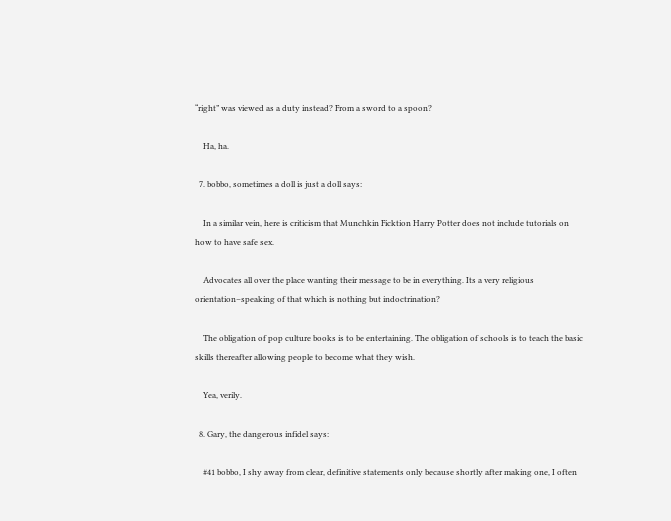“right” was viewed as a duty instead? From a sword to a spoon?

    Ha, ha.

  7. bobbo, sometimes a doll is just a doll says:

    In a similar vein, here is criticism that Munchkin Ficktion Harry Potter does not include tutorials on how to have safe sex.

    Advocates all over the place wanting their message to be in everything. Its a very religious orientation–speaking of that which is nothing but indoctrination?

    The obligation of pop culture books is to be entertaining. The obligation of schools is to teach the basic skills thereafter allowing people to become what they wish.

    Yea, verily.

  8. Gary, the dangerous infidel says:

    #41 bobbo, I shy away from clear, definitive statements only because shortly after making one, I often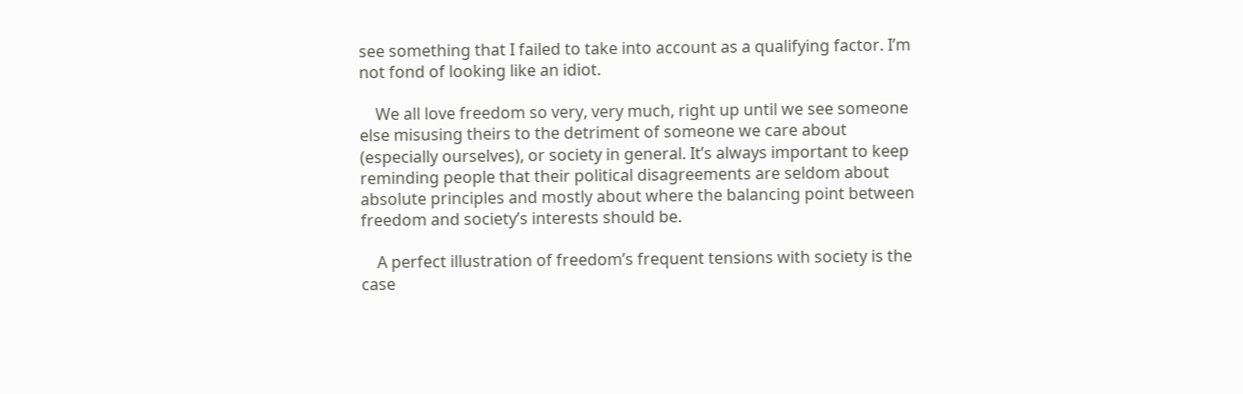see something that I failed to take into account as a qualifying factor. I’m not fond of looking like an idiot.

    We all love freedom so very, very much, right up until we see someone else misusing theirs to the detriment of someone we care about (especially ourselves), or society in general. It’s always important to keep reminding people that their political disagreements are seldom about absolute principles and mostly about where the balancing point between freedom and society’s interests should be.

    A perfect illustration of freedom’s frequent tensions with society is the case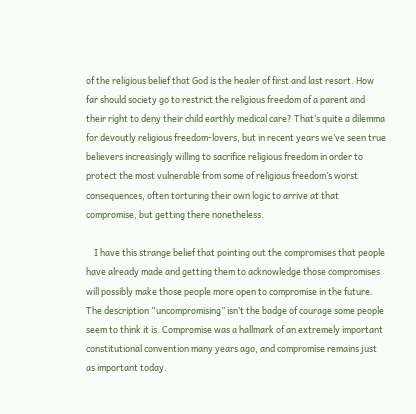of the religious belief that God is the healer of first and last resort. How far should society go to restrict the religious freedom of a parent and their right to deny their child earthly medical care? That’s quite a dilemma for devoutly religious freedom-lovers, but in recent years we’ve seen true believers increasingly willing to sacrifice religious freedom in order to protect the most vulnerable from some of religious freedom’s worst consequences, often torturing their own logic to arrive at that compromise, but getting there nonetheless.

    I have this strange belief that pointing out the compromises that people have already made and getting them to acknowledge those compromises will possibly make those people more open to compromise in the future. The description “uncompromising” isn’t the badge of courage some people seem to think it is. Compromise was a hallmark of an extremely important constitutional convention many years ago, and compromise remains just as important today.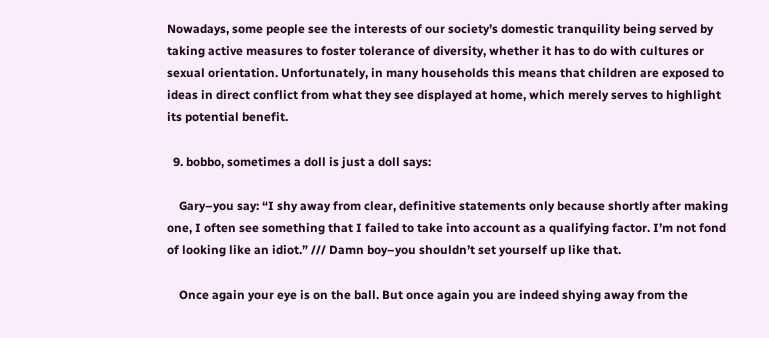Nowadays, some people see the interests of our society’s domestic tranquility being served by taking active measures to foster tolerance of diversity, whether it has to do with cultures or sexual orientation. Unfortunately, in many households this means that children are exposed to ideas in direct conflict from what they see displayed at home, which merely serves to highlight its potential benefit.

  9. bobbo, sometimes a doll is just a doll says:

    Gary–you say: “I shy away from clear, definitive statements only because shortly after making one, I often see something that I failed to take into account as a qualifying factor. I’m not fond of looking like an idiot.” /// Damn boy–you shouldn’t set yourself up like that.

    Once again your eye is on the ball. But once again you are indeed shying away from the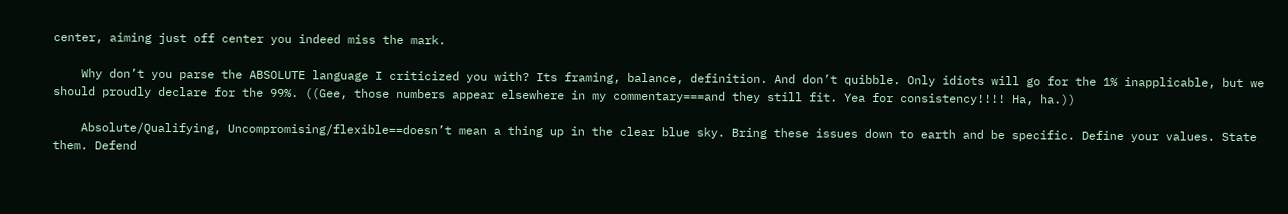center, aiming just off center you indeed miss the mark.

    Why don’t you parse the ABSOLUTE language I criticized you with? Its framing, balance, definition. And don’t quibble. Only idiots will go for the 1% inapplicable, but we should proudly declare for the 99%. ((Gee, those numbers appear elsewhere in my commentary===and they still fit. Yea for consistency!!!! Ha, ha.))

    Absolute/Qualifying, Uncompromising/flexible==doesn’t mean a thing up in the clear blue sky. Bring these issues down to earth and be specific. Define your values. State them. Defend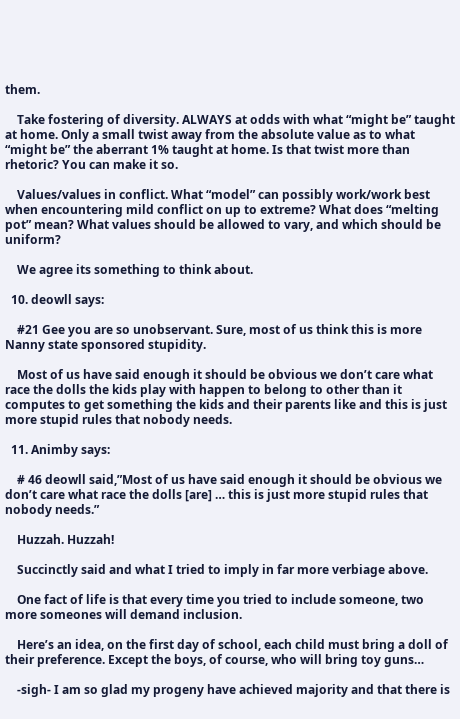them.

    Take fostering of diversity. ALWAYS at odds with what “might be” taught at home. Only a small twist away from the absolute value as to what “might be” the aberrant 1% taught at home. Is that twist more than rhetoric? You can make it so.

    Values/values in conflict. What “model” can possibly work/work best when encountering mild conflict on up to extreme? What does “melting pot” mean? What values should be allowed to vary, and which should be uniform?

    We agree its something to think about.

  10. deowll says:

    #21 Gee you are so unobservant. Sure, most of us think this is more Nanny state sponsored stupidity.

    Most of us have said enough it should be obvious we don’t care what race the dolls the kids play with happen to belong to other than it computes to get something the kids and their parents like and this is just more stupid rules that nobody needs.

  11. Animby says:

    # 46 deowll said,”Most of us have said enough it should be obvious we don’t care what race the dolls [are] … this is just more stupid rules that nobody needs.”

    Huzzah. Huzzah!

    Succinctly said and what I tried to imply in far more verbiage above.

    One fact of life is that every time you tried to include someone, two more someones will demand inclusion.

    Here’s an idea, on the first day of school, each child must bring a doll of their preference. Except the boys, of course, who will bring toy guns…

    -sigh- I am so glad my progeny have achieved majority and that there is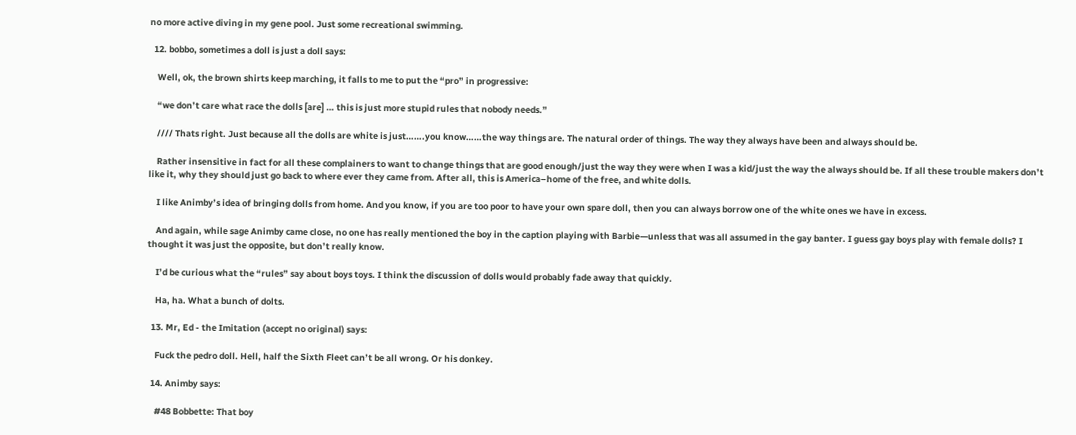no more active diving in my gene pool. Just some recreational swimming.

  12. bobbo, sometimes a doll is just a doll says:

    Well, ok, the brown shirts keep marching, it falls to me to put the “pro” in progressive:

    “we don’t care what race the dolls [are] … this is just more stupid rules that nobody needs.”

    //// Thats right. Just because all the dolls are white is just…….you know……the way things are. The natural order of things. The way they always have been and always should be.

    Rather insensitive in fact for all these complainers to want to change things that are good enough/just the way they were when I was a kid/just the way the always should be. If all these trouble makers don’t like it, why they should just go back to where ever they came from. After all, this is America–home of the free, and white dolls.

    I like Animby’s idea of bringing dolls from home. And you know, if you are too poor to have your own spare doll, then you can always borrow one of the white ones we have in excess.

    And again, while sage Animby came close, no one has really mentioned the boy in the caption playing with Barbie—unless that was all assumed in the gay banter. I guess gay boys play with female dolls? I thought it was just the opposite, but don’t really know.

    I’d be curious what the “rules” say about boys toys. I think the discussion of dolls would probably fade away that quickly.

    Ha, ha. What a bunch of dolts.

  13. Mr, Ed - the Imitation (accept no original) says:

    Fuck the pedro doll. Hell, half the Sixth Fleet can’t be all wrong. Or his donkey.

  14. Animby says:

    #48 Bobbette: That boy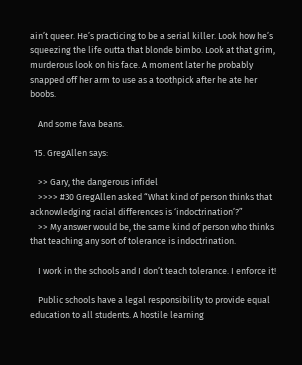ain’t queer. He’s practicing to be a serial killer. Look how he’s squeezing the life outta that blonde bimbo. Look at that grim, murderous look on his face. A moment later he probably snapped off her arm to use as a toothpick after he ate her boobs.

    And some fava beans.

  15. GregAllen says:

    >> Gary, the dangerous infidel
    >>>> #30 GregAllen asked “What kind of person thinks that acknowledging racial differences is ‘indoctrination’?”
    >> My answer would be, the same kind of person who thinks that teaching any sort of tolerance is indoctrination.

    I work in the schools and I don’t teach tolerance. I enforce it!

    Public schools have a legal responsibility to provide equal education to all students. A hostile learning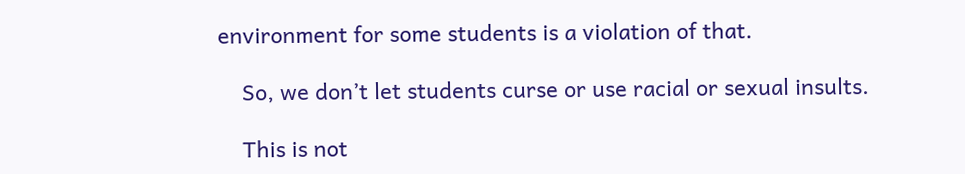environment for some students is a violation of that.

    So, we don’t let students curse or use racial or sexual insults.

    This is not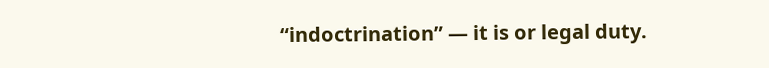“indoctrination” — it is or legal duty.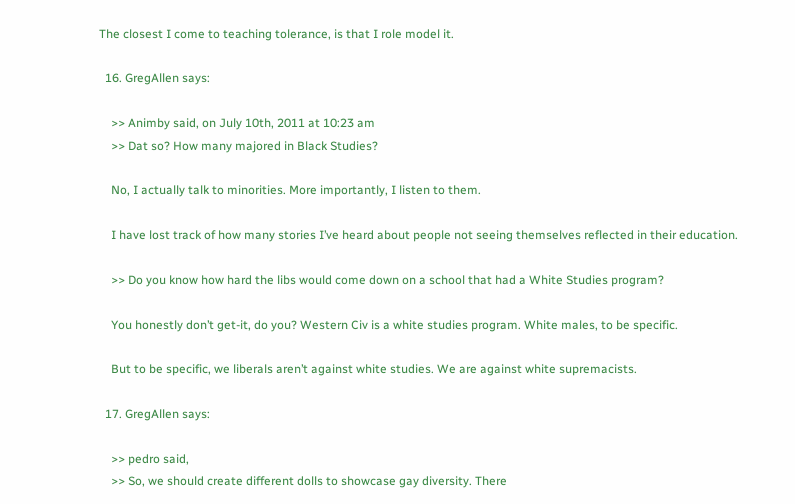The closest I come to teaching tolerance, is that I role model it.

  16. GregAllen says:

    >> Animby said, on July 10th, 2011 at 10:23 am
    >> Dat so? How many majored in Black Studies?

    No, I actually talk to minorities. More importantly, I listen to them.

    I have lost track of how many stories I’ve heard about people not seeing themselves reflected in their education.

    >> Do you know how hard the libs would come down on a school that had a White Studies program?

    You honestly don’t get-it, do you? Western Civ is a white studies program. White males, to be specific.

    But to be specific, we liberals aren’t against white studies. We are against white supremacists.

  17. GregAllen says:

    >> pedro said,
    >> So, we should create different dolls to showcase gay diversity. There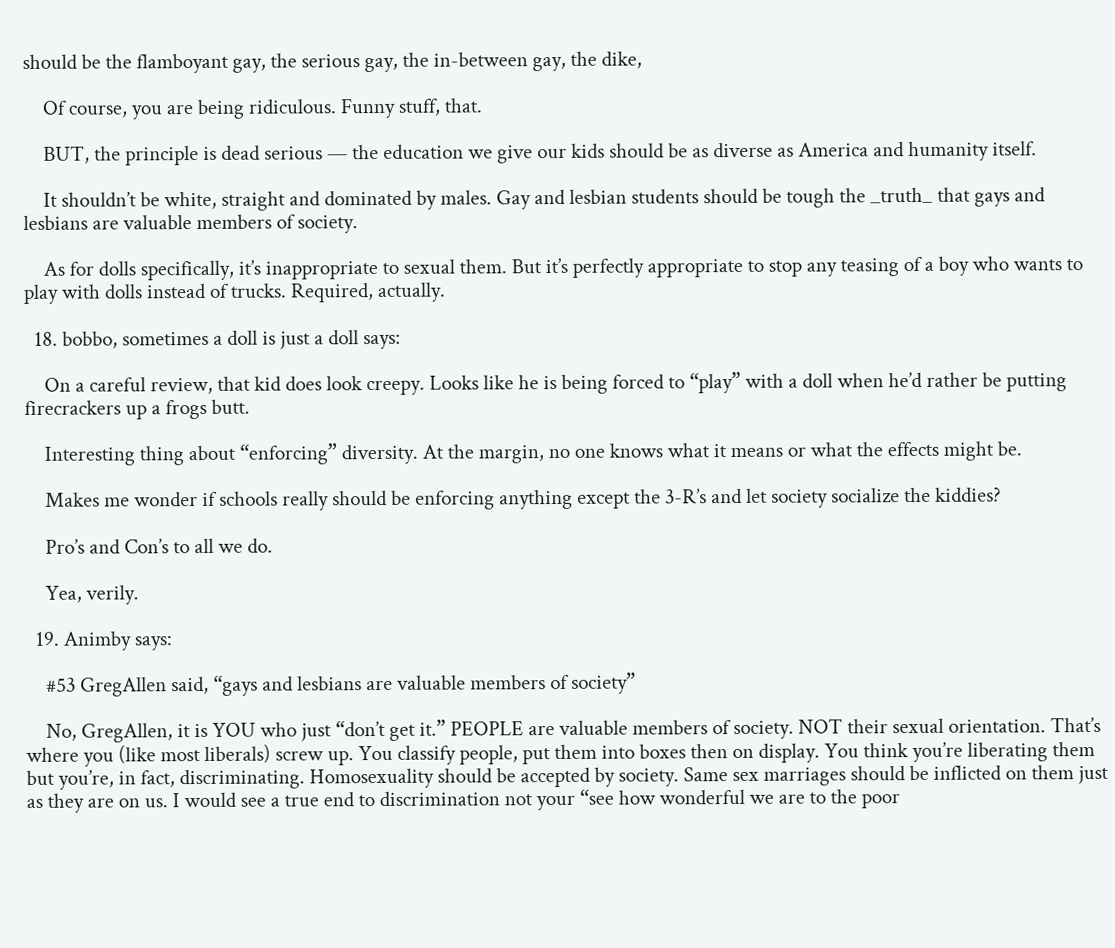should be the flamboyant gay, the serious gay, the in-between gay, the dike,

    Of course, you are being ridiculous. Funny stuff, that.

    BUT, the principle is dead serious — the education we give our kids should be as diverse as America and humanity itself.

    It shouldn’t be white, straight and dominated by males. Gay and lesbian students should be tough the _truth_ that gays and lesbians are valuable members of society.

    As for dolls specifically, it’s inappropriate to sexual them. But it’s perfectly appropriate to stop any teasing of a boy who wants to play with dolls instead of trucks. Required, actually.

  18. bobbo, sometimes a doll is just a doll says:

    On a careful review, that kid does look creepy. Looks like he is being forced to “play” with a doll when he’d rather be putting firecrackers up a frogs butt.

    Interesting thing about “enforcing” diversity. At the margin, no one knows what it means or what the effects might be.

    Makes me wonder if schools really should be enforcing anything except the 3-R’s and let society socialize the kiddies?

    Pro’s and Con’s to all we do.

    Yea, verily.

  19. Animby says:

    #53 GregAllen said, “gays and lesbians are valuable members of society”

    No, GregAllen, it is YOU who just “don’t get it.” PEOPLE are valuable members of society. NOT their sexual orientation. That’s where you (like most liberals) screw up. You classify people, put them into boxes then on display. You think you’re liberating them but you’re, in fact, discriminating. Homosexuality should be accepted by society. Same sex marriages should be inflicted on them just as they are on us. I would see a true end to discrimination not your “see how wonderful we are to the poor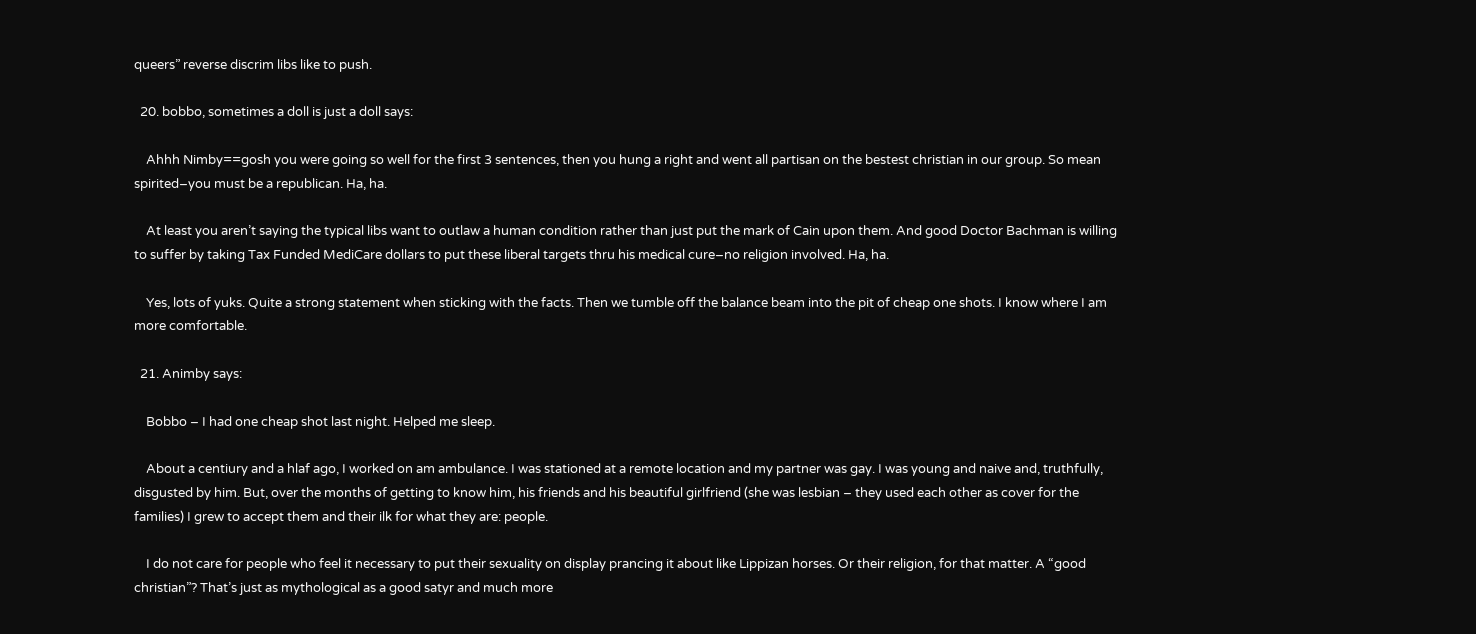queers” reverse discrim libs like to push.

  20. bobbo, sometimes a doll is just a doll says:

    Ahhh Nimby==gosh you were going so well for the first 3 sentences, then you hung a right and went all partisan on the bestest christian in our group. So mean spirited–you must be a republican. Ha, ha.

    At least you aren’t saying the typical libs want to outlaw a human condition rather than just put the mark of Cain upon them. And good Doctor Bachman is willing to suffer by taking Tax Funded MediCare dollars to put these liberal targets thru his medical cure–no religion involved. Ha, ha.

    Yes, lots of yuks. Quite a strong statement when sticking with the facts. Then we tumble off the balance beam into the pit of cheap one shots. I know where I am more comfortable.

  21. Animby says:

    Bobbo – I had one cheap shot last night. Helped me sleep.

    About a centiury and a hlaf ago, I worked on am ambulance. I was stationed at a remote location and my partner was gay. I was young and naive and, truthfully, disgusted by him. But, over the months of getting to know him, his friends and his beautiful girlfriend (she was lesbian – they used each other as cover for the families) I grew to accept them and their ilk for what they are: people.

    I do not care for people who feel it necessary to put their sexuality on display prancing it about like Lippizan horses. Or their religion, for that matter. A “good christian”? That’s just as mythological as a good satyr and much more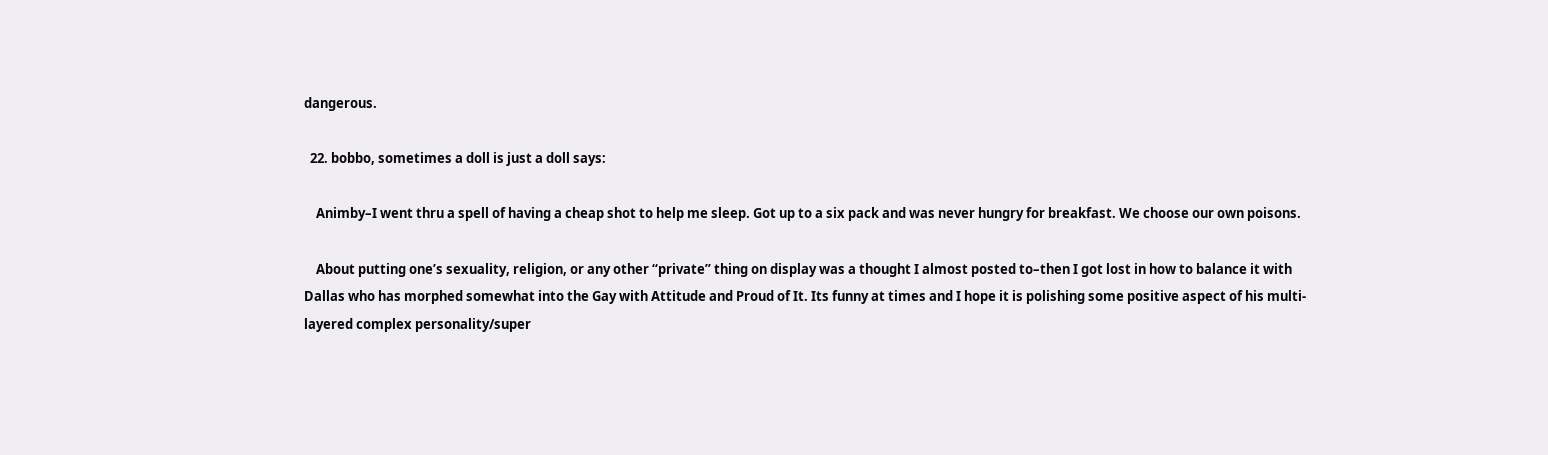dangerous.

  22. bobbo, sometimes a doll is just a doll says:

    Animby–I went thru a spell of having a cheap shot to help me sleep. Got up to a six pack and was never hungry for breakfast. We choose our own poisons.

    About putting one’s sexuality, religion, or any other “private” thing on display was a thought I almost posted to–then I got lost in how to balance it with Dallas who has morphed somewhat into the Gay with Attitude and Proud of It. Its funny at times and I hope it is polishing some positive aspect of his multi-layered complex personality/super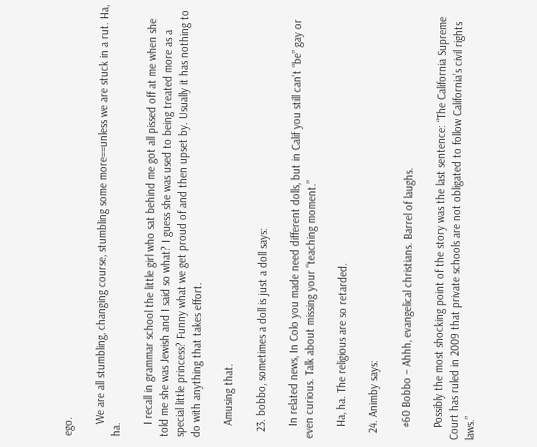ego.

    We are all stumbling, changing course, stumbling some more==unless we are stuck in a rut. Ha, ha.

    I recall in grammar school the little girl who sat behind me got all pissed off at me when she told me she was Jewish and I said so what? I guess she was used to being treated more as a special little princess? Funny what we get proud of and then upset by. Usually it has nothing to do with anything that takes effort.

    Amusing that.

  23. bobbo, sometimes a doll is just a doll says:

    In related news, In Colo you made need different dolls, but in Calif you still can’t “be” gay or even curious. Talk about missing your “teaching moment.”

    Ha, ha. The religious are so retarded.

  24. Animby says:

    #60 Bobbo – Ahhh, evangelical christians. Barrel of laughs.

    Possibly the most shocking point of the story was the last sentence: “The California Supreme Court has ruled in 2009 that private schools are not obligated to follow California’s civil rights laws.”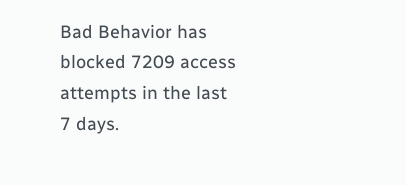Bad Behavior has blocked 7209 access attempts in the last 7 days.